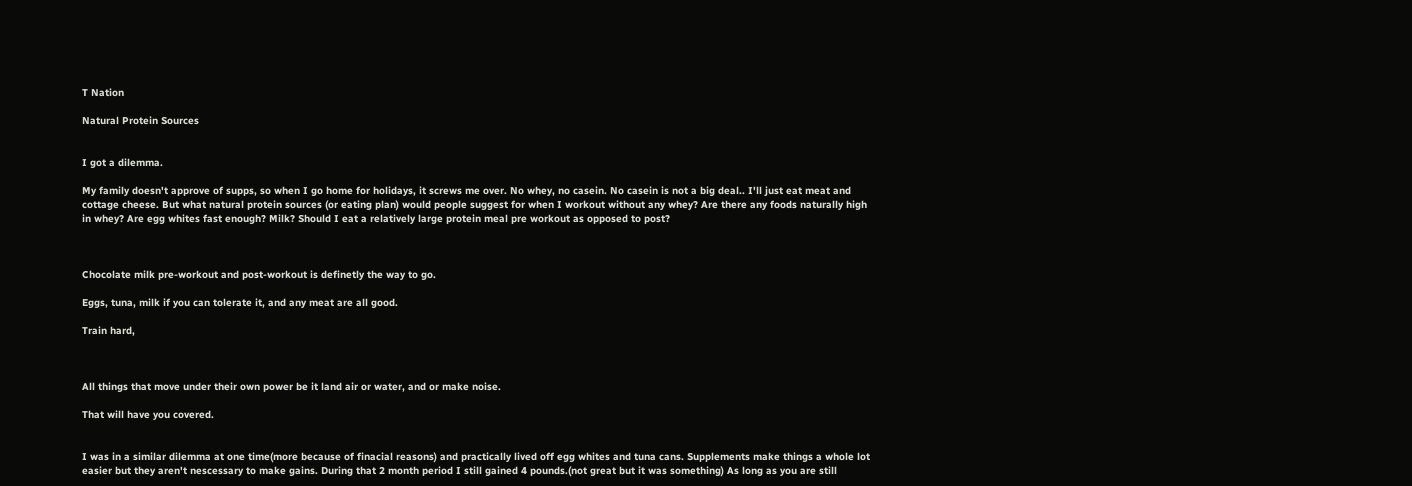T Nation

Natural Protein Sources


I got a dilemma.

My family doesn't approve of supps, so when I go home for holidays, it screws me over. No whey, no casein. No casein is not a big deal.. I'll just eat meat and cottage cheese. But what natural protein sources (or eating plan) would people suggest for when I workout without any whey? Are there any foods naturally high in whey? Are egg whites fast enough? Milk? Should I eat a relatively large protein meal pre workout as opposed to post?



Chocolate milk pre-workout and post-workout is definetly the way to go.

Eggs, tuna, milk if you can tolerate it, and any meat are all good.

Train hard,



All things that move under their own power be it land air or water, and or make noise.

That will have you covered.


I was in a similar dilemma at one time(more because of finacial reasons) and practically lived off egg whites and tuna cans. Supplements make things a whole lot easier but they aren't nescessary to make gains. During that 2 month period I still gained 4 pounds.(not great but it was something) As long as you are still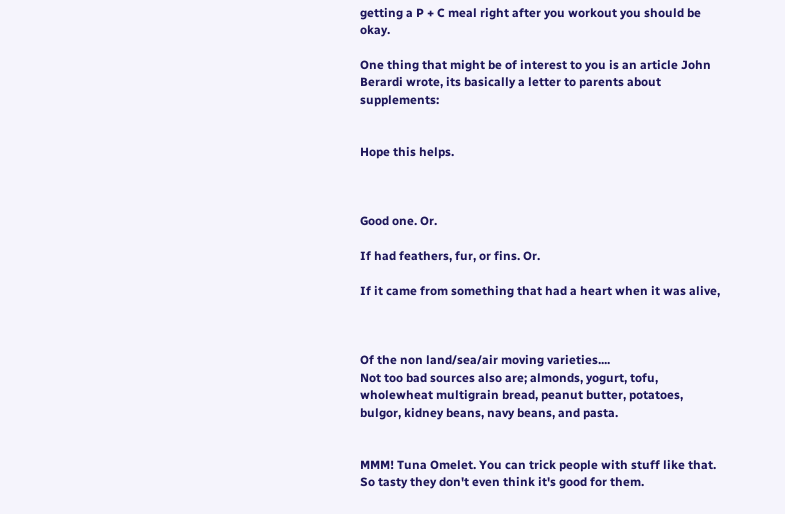getting a P + C meal right after you workout you should be okay.

One thing that might be of interest to you is an article John Berardi wrote, its basically a letter to parents about supplements:


Hope this helps.



Good one. Or.

If had feathers, fur, or fins. Or.

If it came from something that had a heart when it was alive,



Of the non land/sea/air moving varieties....
Not too bad sources also are; almonds, yogurt, tofu, wholewheat multigrain bread, peanut butter, potatoes, bulgor, kidney beans, navy beans, and pasta.


MMM! Tuna Omelet. You can trick people with stuff like that. So tasty they don't even think it's good for them.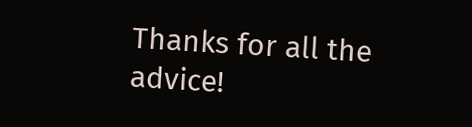Thanks for all the advice!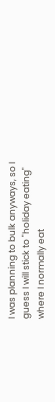I was planning to bulk anyways, so I guess I will stick to "holiday eating" where I normally eat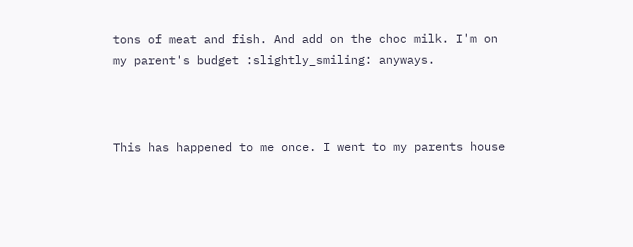tons of meat and fish. And add on the choc milk. I'm on my parent's budget :slightly_smiling: anyways.



This has happened to me once. I went to my parents house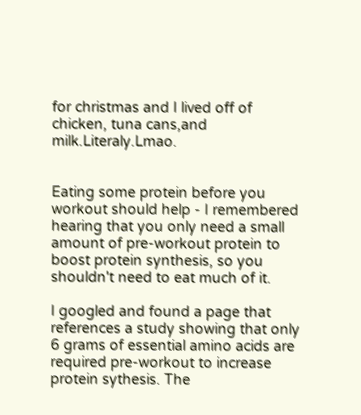for christmas and I lived off of chicken, tuna cans,and milk.Literaly.Lmao.


Eating some protein before you workout should help - I remembered hearing that you only need a small amount of pre-workout protein to boost protein synthesis, so you shouldn't need to eat much of it.

I googled and found a page that references a study showing that only 6 grams of essential amino acids are required pre-workout to increase protein sythesis. The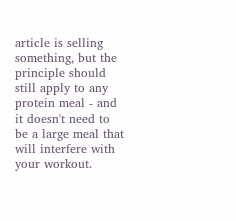article is selling something, but the principle should still apply to any protein meal - and it doesn't need to be a large meal that will interfere with your workout.